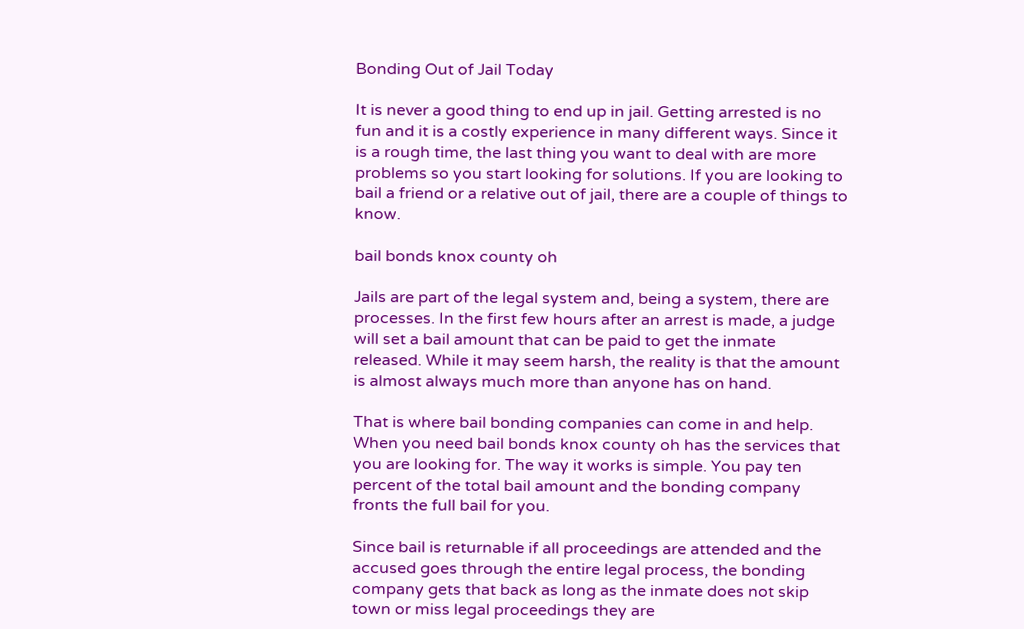Bonding Out of Jail Today

It is never a good thing to end up in jail. Getting arrested is no fun and it is a costly experience in many different ways. Since it is a rough time, the last thing you want to deal with are more problems so you start looking for solutions. If you are looking to bail a friend or a relative out of jail, there are a couple of things to know.

bail bonds knox county oh

Jails are part of the legal system and, being a system, there are processes. In the first few hours after an arrest is made, a judge will set a bail amount that can be paid to get the inmate released. While it may seem harsh, the reality is that the amount is almost always much more than anyone has on hand.

That is where bail bonding companies can come in and help. When you need bail bonds knox county oh has the services that you are looking for. The way it works is simple. You pay ten percent of the total bail amount and the bonding company fronts the full bail for you.

Since bail is returnable if all proceedings are attended and the accused goes through the entire legal process, the bonding company gets that back as long as the inmate does not skip town or miss legal proceedings they are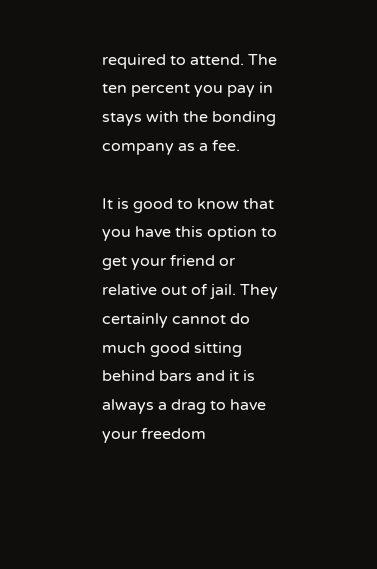required to attend. The ten percent you pay in stays with the bonding company as a fee.

It is good to know that you have this option to get your friend or relative out of jail. They certainly cannot do much good sitting behind bars and it is always a drag to have your freedom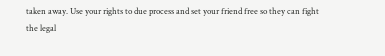taken away. Use your rights to due process and set your friend free so they can fight the legal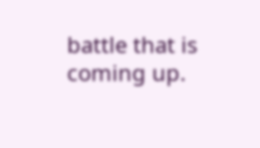battle that is coming up.